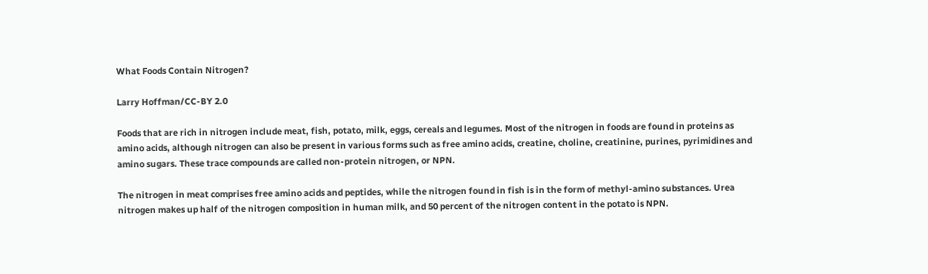What Foods Contain Nitrogen?

Larry Hoffman/CC-BY 2.0

Foods that are rich in nitrogen include meat, fish, potato, milk, eggs, cereals and legumes. Most of the nitrogen in foods are found in proteins as amino acids, although nitrogen can also be present in various forms such as free amino acids, creatine, choline, creatinine, purines, pyrimidines and amino sugars. These trace compounds are called non-protein nitrogen, or NPN.

The nitrogen in meat comprises free amino acids and peptides, while the nitrogen found in fish is in the form of methyl-amino substances. Urea nitrogen makes up half of the nitrogen composition in human milk, and 50 percent of the nitrogen content in the potato is NPN.